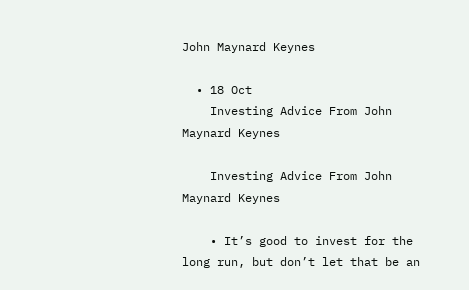John Maynard Keynes

  • 18 Oct
    Investing Advice From John Maynard Keynes

    Investing Advice From John Maynard Keynes

    • It’s good to invest for the long run, but don’t let that be an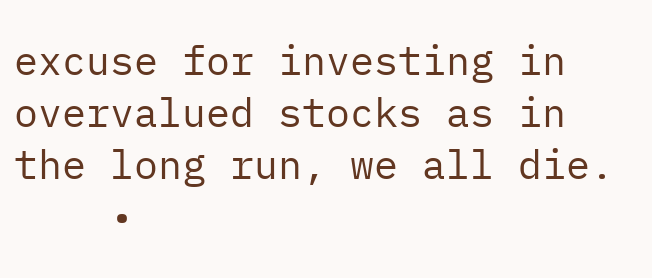excuse for investing in overvalued stocks as in the long run, we all die.
    •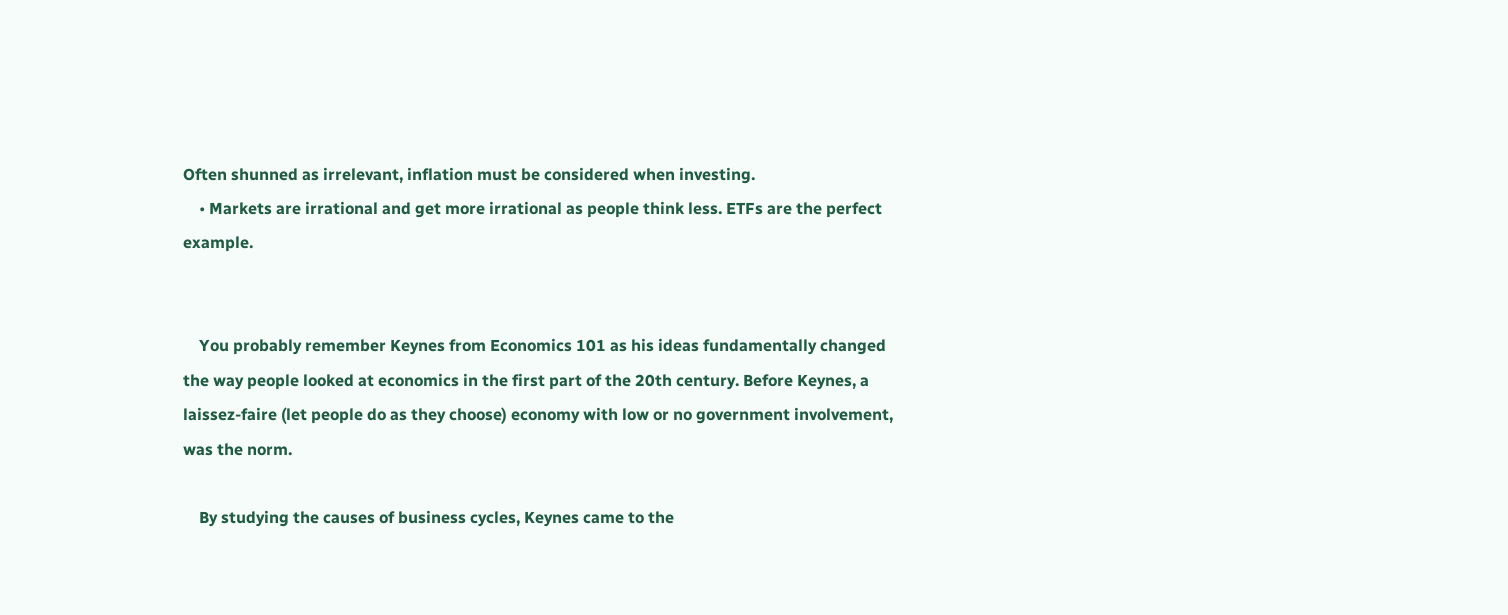Often shunned as irrelevant, inflation must be considered when investing.
    • Markets are irrational and get more irrational as people think less. ETFs are the perfect example.


    You probably remember Keynes from Economics 101 as his ideas fundamentally changed the way people looked at economics in the first part of the 20th century. Before Keynes, a laissez-faire (let people do as they choose) economy with low or no government involvement, was the norm.

    By studying the causes of business cycles, Keynes came to the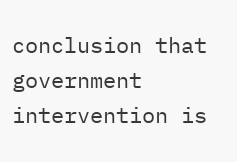conclusion that government intervention is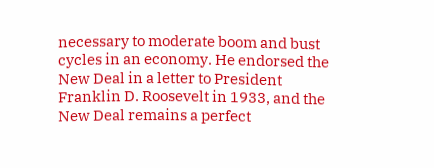necessary to moderate boom and bust cycles in an economy. He endorsed the New Deal in a letter to President Franklin D. Roosevelt in 1933, and the New Deal remains a perfect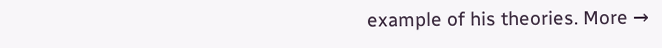example of his theories. More →